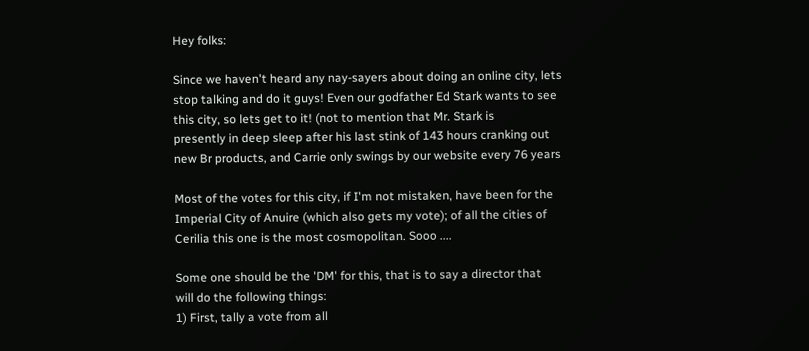Hey folks:

Since we haven't heard any nay-sayers about doing an online city, lets
stop talking and do it guys! Even our godfather Ed Stark wants to see
this city, so lets get to it! (not to mention that Mr. Stark is
presently in deep sleep after his last stink of 143 hours cranking out
new Br products, and Carrie only swings by our website every 76 years

Most of the votes for this city, if I'm not mistaken, have been for the
Imperial City of Anuire (which also gets my vote); of all the cities of
Cerilia this one is the most cosmopolitan. Sooo ....

Some one should be the 'DM' for this, that is to say a director that
will do the following things:
1) First, tally a vote from all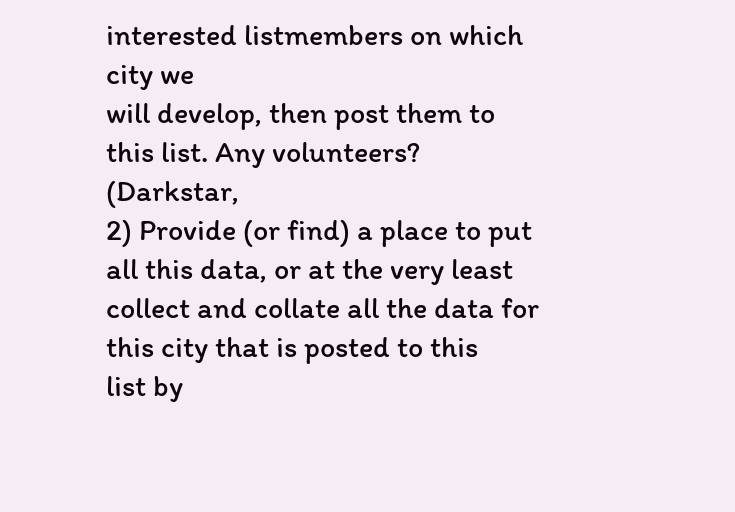interested listmembers on which city we
will develop, then post them to this list. Any volunteers? (Darkstar,
2) Provide (or find) a place to put all this data, or at the very least
collect and collate all the data for this city that is posted to this
list by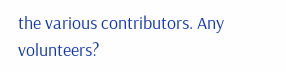the various contributors. Any volunteers?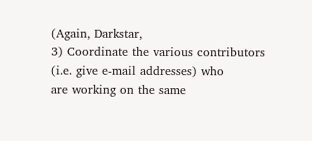(Again, Darkstar,
3) Coordinate the various contributors (i.e. give e-mail addresses) who
are working on the same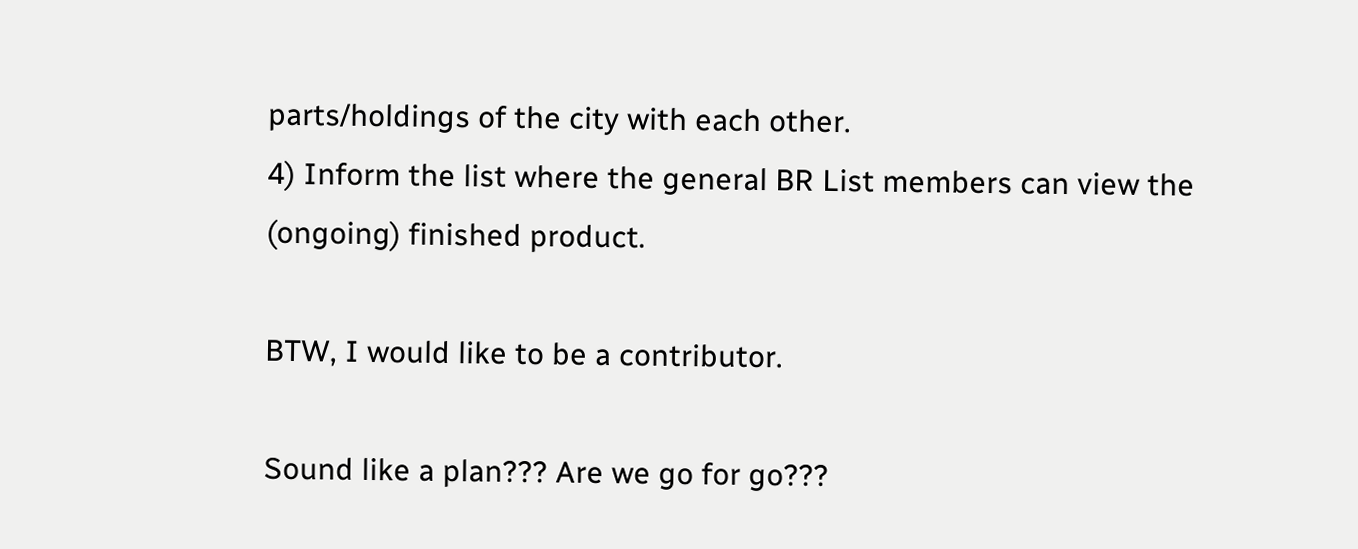parts/holdings of the city with each other.
4) Inform the list where the general BR List members can view the
(ongoing) finished product.

BTW, I would like to be a contributor.

Sound like a plan??? Are we go for go???